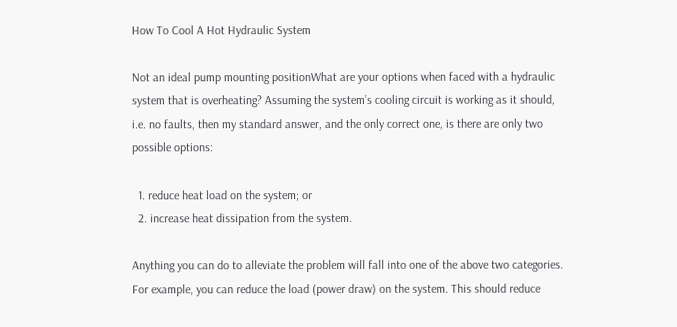How To Cool A Hot Hydraulic System

Not an ideal pump mounting positionWhat are your options when faced with a hydraulic system that is overheating? Assuming the system’s cooling circuit is working as it should, i.e. no faults, then my standard answer, and the only correct one, is there are only two possible options:

  1. reduce heat load on the system; or
  2. increase heat dissipation from the system.

Anything you can do to alleviate the problem will fall into one of the above two categories. For example, you can reduce the load (power draw) on the system. This should reduce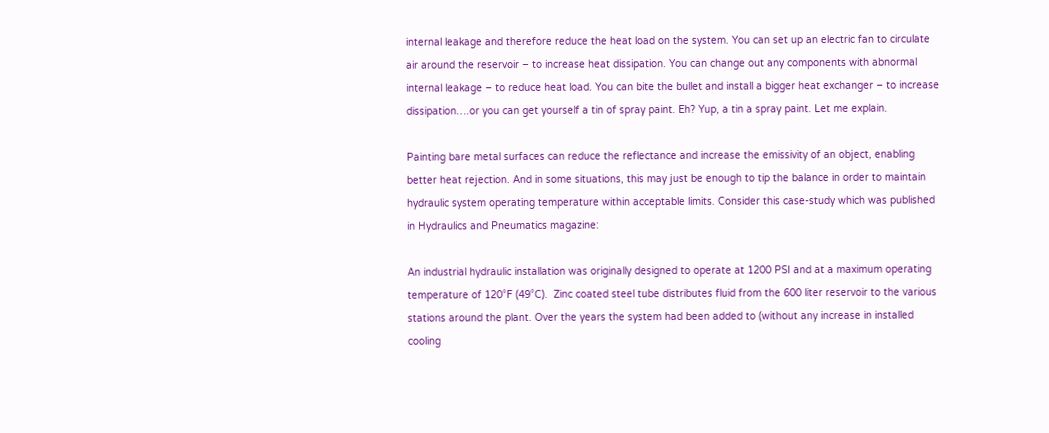internal leakage and therefore reduce the heat load on the system. You can set up an electric fan to circulate air around the reservoir – to increase heat dissipation. You can change out any components with abnormal internal leakage – to reduce heat load. You can bite the bullet and install a bigger heat exchanger – to increase dissipation….or you can get yourself a tin of spray paint. Eh? Yup, a tin a spray paint. Let me explain.

Painting bare metal surfaces can reduce the reflectance and increase the emissivity of an object, enabling better heat rejection. And in some situations, this may just be enough to tip the balance in order to maintain hydraulic system operating temperature within acceptable limits. Consider this case-study which was published in Hydraulics and Pneumatics magazine:

An industrial hydraulic installation was originally designed to operate at 1200 PSI and at a maximum operating temperature of 120°F (49°C).  Zinc coated steel tube distributes fluid from the 600 liter reservoir to the various stations around the plant. Over the years the system had been added to (without any increase in installed cooling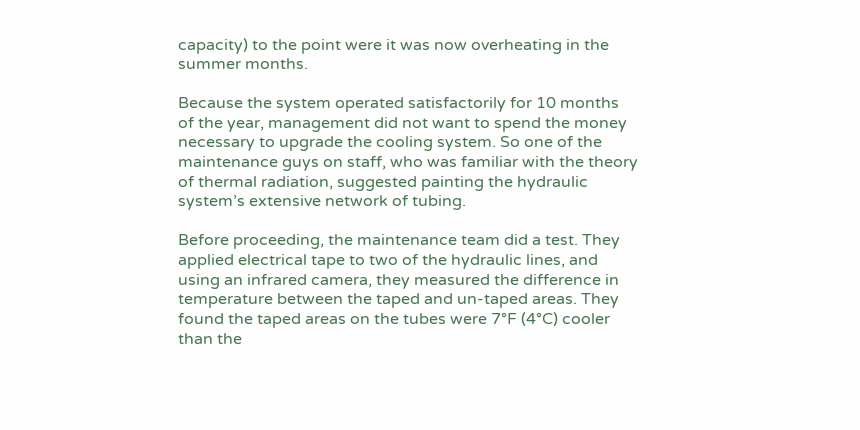capacity) to the point were it was now overheating in the summer months.

Because the system operated satisfactorily for 10 months of the year, management did not want to spend the money necessary to upgrade the cooling system. So one of the maintenance guys on staff, who was familiar with the theory of thermal radiation, suggested painting the hydraulic system’s extensive network of tubing.

Before proceeding, the maintenance team did a test. They applied electrical tape to two of the hydraulic lines, and using an infrared camera, they measured the difference in temperature between the taped and un-taped areas. They found the taped areas on the tubes were 7°F (4°C) cooler than the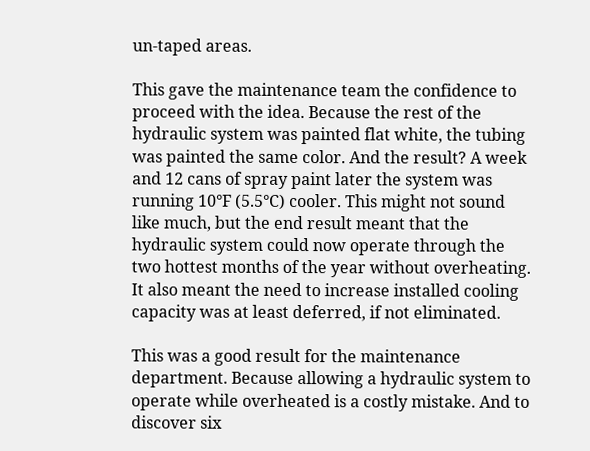un-taped areas.

This gave the maintenance team the confidence to proceed with the idea. Because the rest of the hydraulic system was painted flat white, the tubing was painted the same color. And the result? A week and 12 cans of spray paint later the system was running 10°F (5.5°C) cooler. This might not sound like much, but the end result meant that the hydraulic system could now operate through the two hottest months of the year without overheating. It also meant the need to increase installed cooling capacity was at least deferred, if not eliminated.

This was a good result for the maintenance department. Because allowing a hydraulic system to operate while overheated is a costly mistake. And to discover six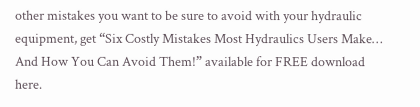other mistakes you want to be sure to avoid with your hydraulic equipment, get “Six Costly Mistakes Most Hydraulics Users Make… And How You Can Avoid Them!” available for FREE download here.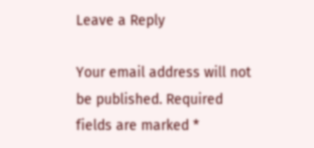Leave a Reply

Your email address will not be published. Required fields are marked *